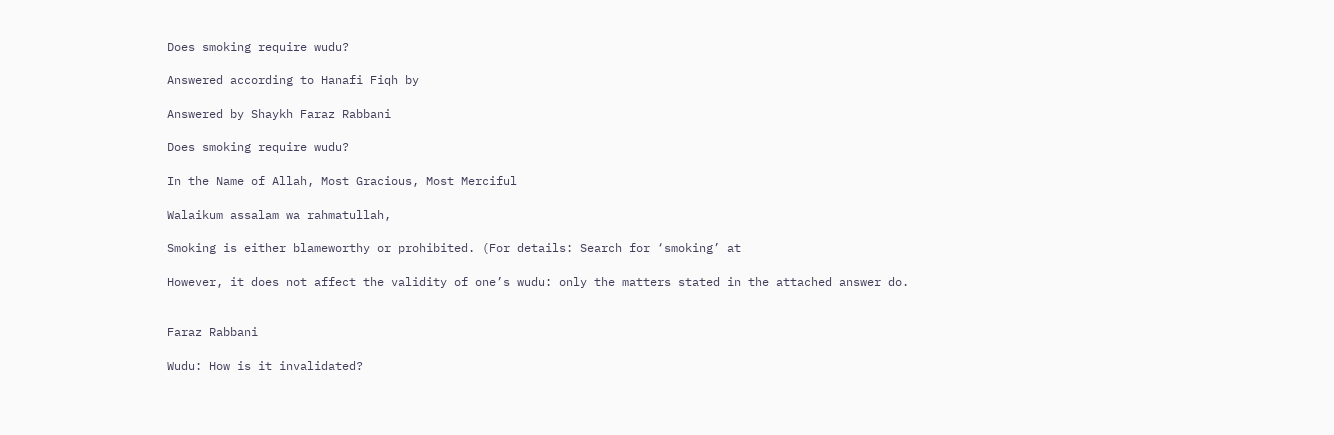Does smoking require wudu?

Answered according to Hanafi Fiqh by

Answered by Shaykh Faraz Rabbani

Does smoking require wudu?

In the Name of Allah, Most Gracious, Most Merciful

Walaikum assalam wa rahmatullah,

Smoking is either blameworthy or prohibited. (For details: Search for ‘smoking’ at

However, it does not affect the validity of one’s wudu: only the matters stated in the attached answer do.


Faraz Rabbani

Wudu: How is it invalidated?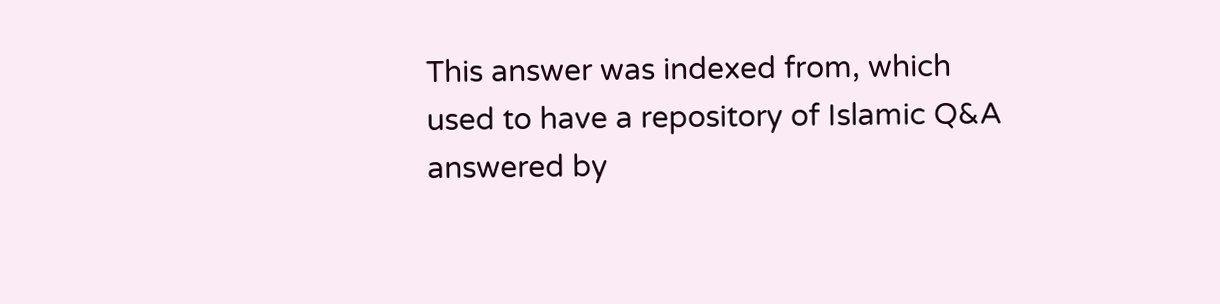This answer was indexed from, which used to have a repository of Islamic Q&A answered by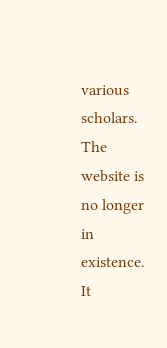various scholars. The website is no longer in existence. It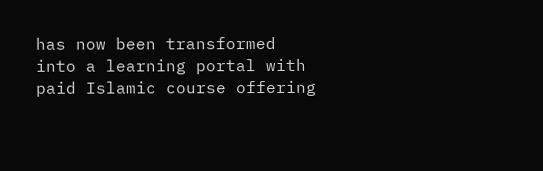has now been transformed into a learning portal with paid Islamic course offering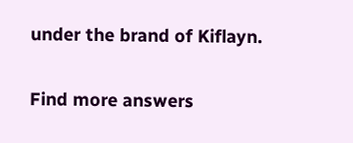under the brand of Kiflayn.

Find more answers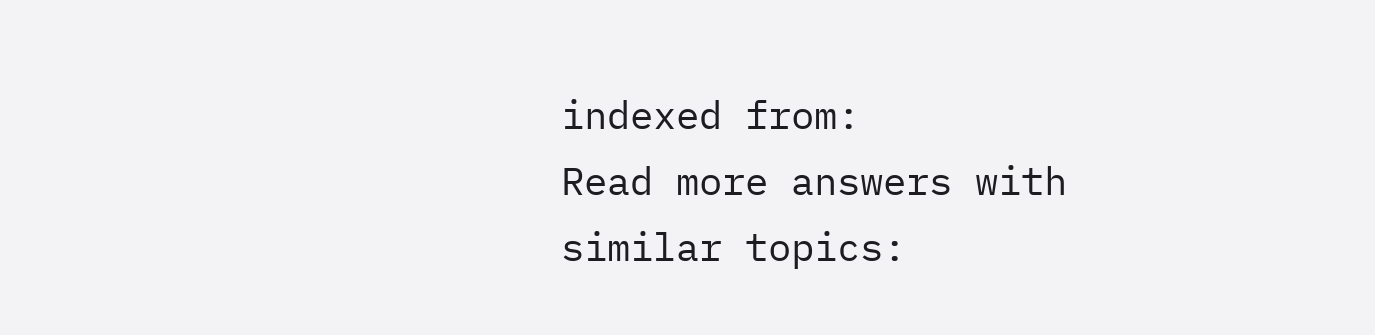indexed from:
Read more answers with similar topics: